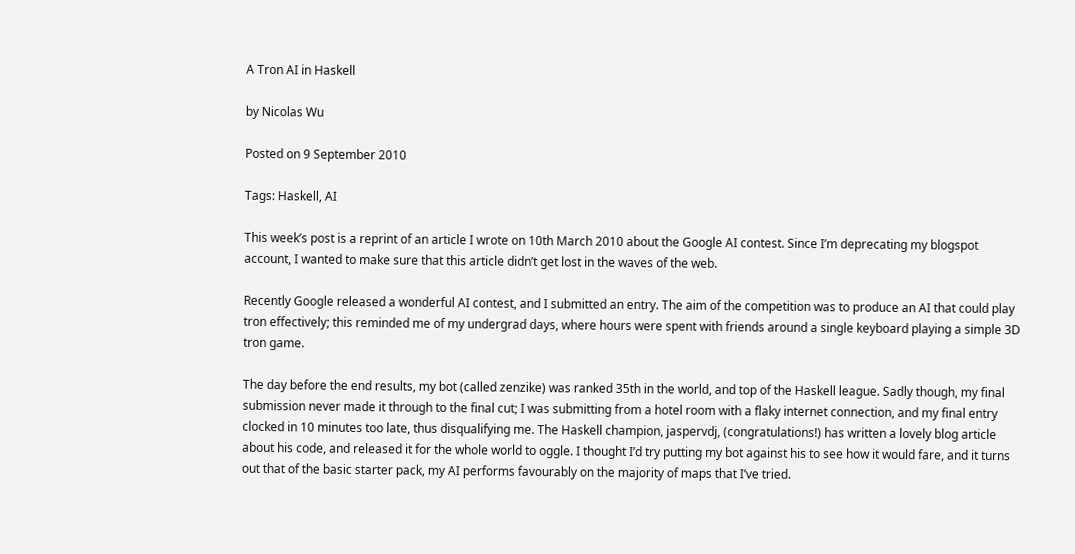A Tron AI in Haskell

by Nicolas Wu

Posted on 9 September 2010

Tags: Haskell, AI

This week’s post is a reprint of an article I wrote on 10th March 2010 about the Google AI contest. Since I’m deprecating my blogspot account, I wanted to make sure that this article didn’t get lost in the waves of the web.

Recently Google released a wonderful AI contest, and I submitted an entry. The aim of the competition was to produce an AI that could play tron effectively; this reminded me of my undergrad days, where hours were spent with friends around a single keyboard playing a simple 3D tron game.

The day before the end results, my bot (called zenzike) was ranked 35th in the world, and top of the Haskell league. Sadly though, my final submission never made it through to the final cut; I was submitting from a hotel room with a flaky internet connection, and my final entry clocked in 10 minutes too late, thus disqualifying me. The Haskell champion, jaspervdj, (congratulations!) has written a lovely blog article about his code, and released it for the whole world to oggle. I thought I’d try putting my bot against his to see how it would fare, and it turns out that of the basic starter pack, my AI performs favourably on the majority of maps that I’ve tried.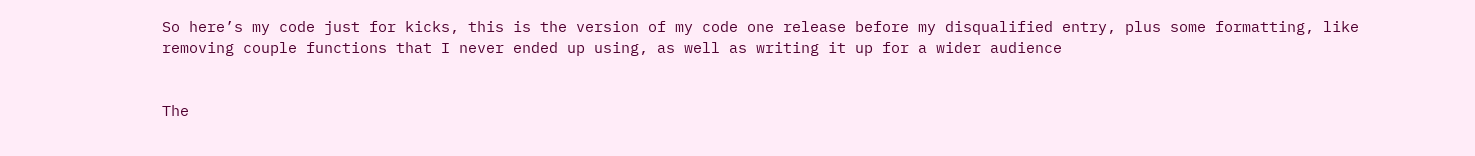So here’s my code just for kicks, this is the version of my code one release before my disqualified entry, plus some formatting, like removing couple functions that I never ended up using, as well as writing it up for a wider audience


The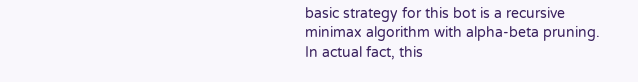basic strategy for this bot is a recursive minimax algorithm with alpha-beta pruning. In actual fact, this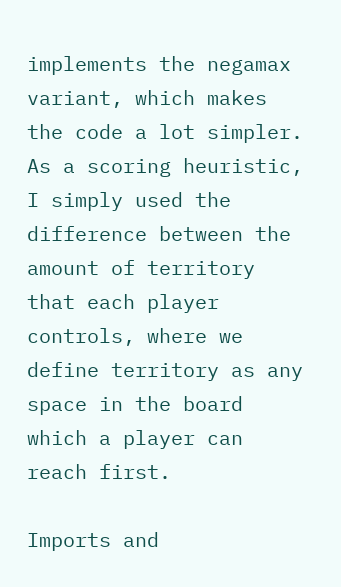implements the negamax variant, which makes the code a lot simpler. As a scoring heuristic, I simply used the difference between the amount of territory that each player controls, where we define territory as any space in the board which a player can reach first.

Imports and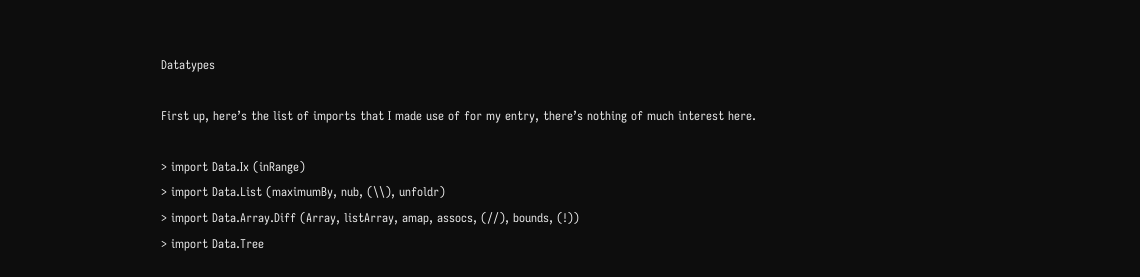Datatypes

First up, here’s the list of imports that I made use of for my entry, there’s nothing of much interest here.

> import Data.Ix (inRange)
> import Data.List (maximumBy, nub, (\\), unfoldr)
> import Data.Array.Diff (Array, listArray, amap, assocs, (//), bounds, (!))
> import Data.Tree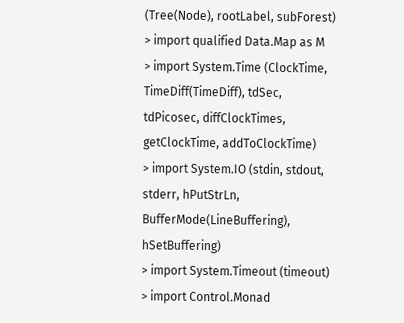(Tree(Node), rootLabel, subForest)
> import qualified Data.Map as M
> import System.Time (ClockTime, TimeDiff(TimeDiff), tdSec, tdPicosec, diffClockTimes, getClockTime, addToClockTime)
> import System.IO (stdin, stdout, stderr, hPutStrLn, BufferMode(LineBuffering), hSetBuffering)
> import System.Timeout (timeout)
> import Control.Monad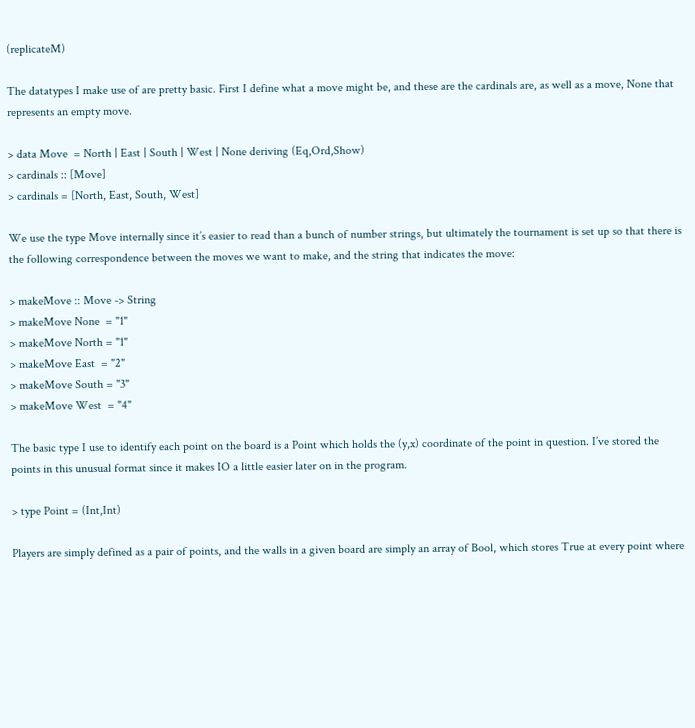(replicateM)

The datatypes I make use of are pretty basic. First I define what a move might be, and these are the cardinals are, as well as a move, None that represents an empty move.

> data Move  = North | East | South | West | None deriving (Eq,Ord,Show)
> cardinals :: [Move]
> cardinals = [North, East, South, West]

We use the type Move internally since it’s easier to read than a bunch of number strings, but ultimately the tournament is set up so that there is the following correspondence between the moves we want to make, and the string that indicates the move:

> makeMove :: Move -> String
> makeMove None  = "1"
> makeMove North = "1"
> makeMove East  = "2"
> makeMove South = "3"
> makeMove West  = "4"

The basic type I use to identify each point on the board is a Point which holds the (y,x) coordinate of the point in question. I’ve stored the points in this unusual format since it makes IO a little easier later on in the program.

> type Point = (Int,Int)

Players are simply defined as a pair of points, and the walls in a given board are simply an array of Bool, which stores True at every point where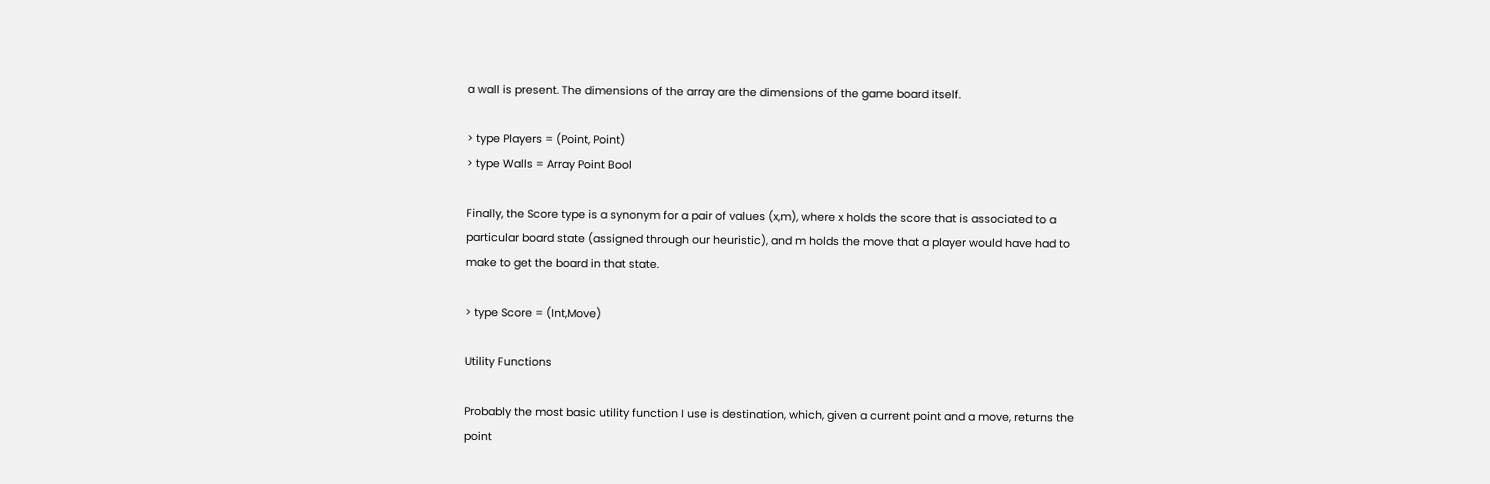a wall is present. The dimensions of the array are the dimensions of the game board itself.

> type Players = (Point, Point)
> type Walls = Array Point Bool

Finally, the Score type is a synonym for a pair of values (x,m), where x holds the score that is associated to a particular board state (assigned through our heuristic), and m holds the move that a player would have had to make to get the board in that state.

> type Score = (Int,Move)

Utility Functions

Probably the most basic utility function I use is destination, which, given a current point and a move, returns the point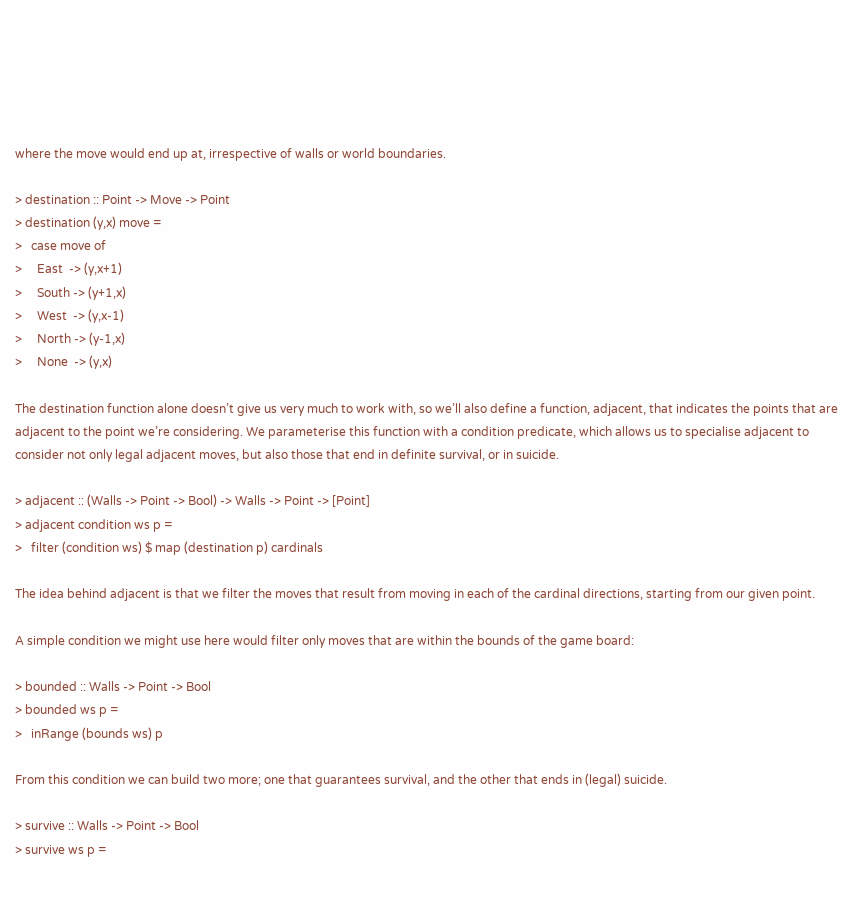where the move would end up at, irrespective of walls or world boundaries.

> destination :: Point -> Move -> Point
> destination (y,x) move =
>   case move of
>     East  -> (y,x+1)
>     South -> (y+1,x)
>     West  -> (y,x-1)
>     North -> (y-1,x)
>     None  -> (y,x)

The destination function alone doesn’t give us very much to work with, so we’ll also define a function, adjacent, that indicates the points that are adjacent to the point we’re considering. We parameterise this function with a condition predicate, which allows us to specialise adjacent to consider not only legal adjacent moves, but also those that end in definite survival, or in suicide.

> adjacent :: (Walls -> Point -> Bool) -> Walls -> Point -> [Point]
> adjacent condition ws p =
>   filter (condition ws) $ map (destination p) cardinals

The idea behind adjacent is that we filter the moves that result from moving in each of the cardinal directions, starting from our given point.

A simple condition we might use here would filter only moves that are within the bounds of the game board:

> bounded :: Walls -> Point -> Bool
> bounded ws p =
>   inRange (bounds ws) p

From this condition we can build two more; one that guarantees survival, and the other that ends in (legal) suicide.

> survive :: Walls -> Point -> Bool
> survive ws p =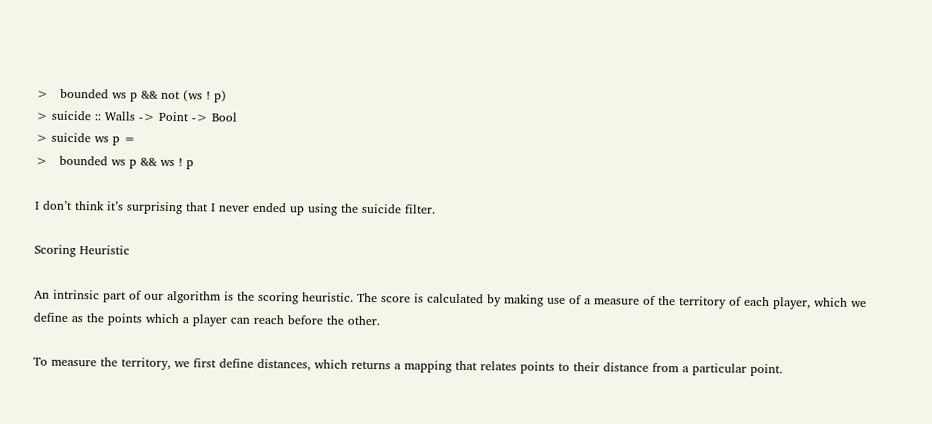>   bounded ws p && not (ws ! p)
> suicide :: Walls -> Point -> Bool
> suicide ws p =
>   bounded ws p && ws ! p

I don’t think it’s surprising that I never ended up using the suicide filter.

Scoring Heuristic

An intrinsic part of our algorithm is the scoring heuristic. The score is calculated by making use of a measure of the territory of each player, which we define as the points which a player can reach before the other.

To measure the territory, we first define distances, which returns a mapping that relates points to their distance from a particular point.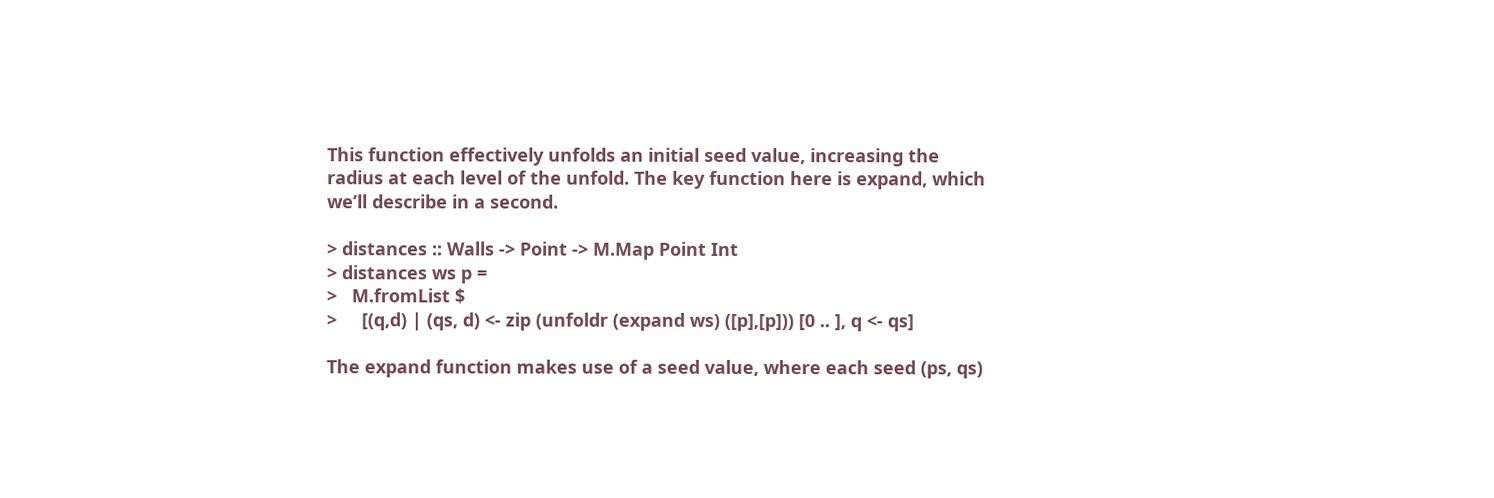This function effectively unfolds an initial seed value, increasing the radius at each level of the unfold. The key function here is expand, which we’ll describe in a second.

> distances :: Walls -> Point -> M.Map Point Int
> distances ws p =
>   M.fromList $
>     [(q,d) | (qs, d) <- zip (unfoldr (expand ws) ([p],[p])) [0 .. ], q <- qs]

The expand function makes use of a seed value, where each seed (ps, qs)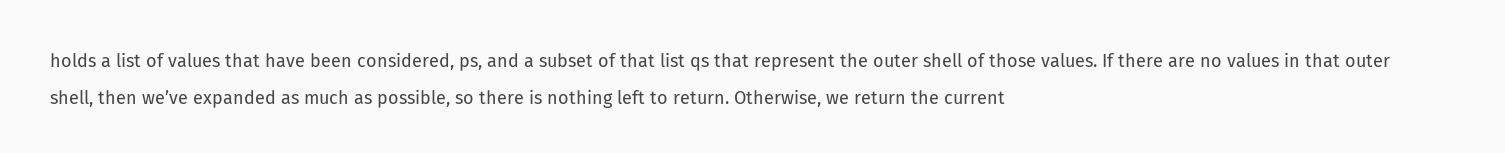holds a list of values that have been considered, ps, and a subset of that list qs that represent the outer shell of those values. If there are no values in that outer shell, then we’ve expanded as much as possible, so there is nothing left to return. Otherwise, we return the current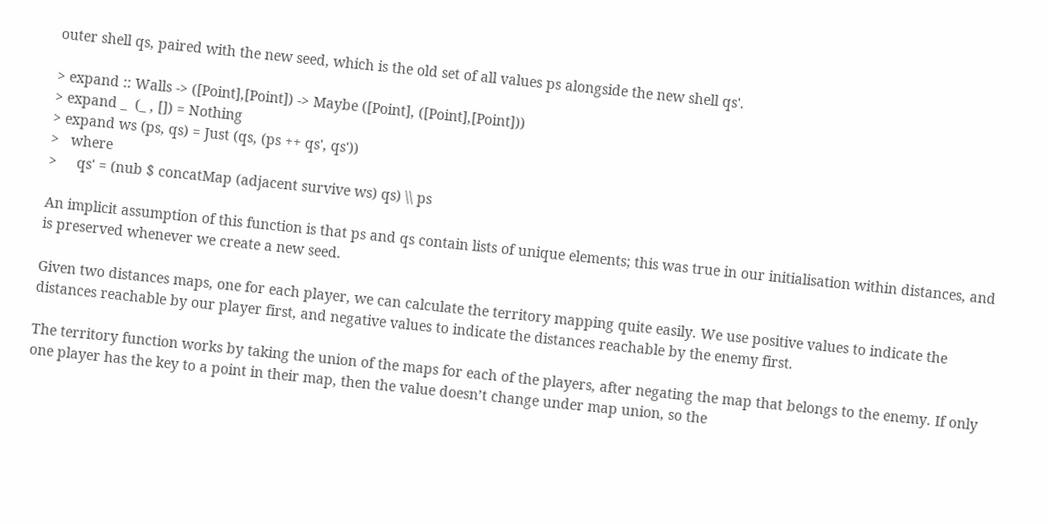outer shell qs, paired with the new seed, which is the old set of all values ps alongside the new shell qs'.

> expand :: Walls -> ([Point],[Point]) -> Maybe ([Point], ([Point],[Point]))
> expand _  (_ , []) = Nothing
> expand ws (ps, qs) = Just (qs, (ps ++ qs', qs'))
>   where
>     qs' = (nub $ concatMap (adjacent survive ws) qs) \\ ps

An implicit assumption of this function is that ps and qs contain lists of unique elements; this was true in our initialisation within distances, and is preserved whenever we create a new seed.

Given two distances maps, one for each player, we can calculate the territory mapping quite easily. We use positive values to indicate the distances reachable by our player first, and negative values to indicate the distances reachable by the enemy first.

The territory function works by taking the union of the maps for each of the players, after negating the map that belongs to the enemy. If only one player has the key to a point in their map, then the value doesn’t change under map union, so the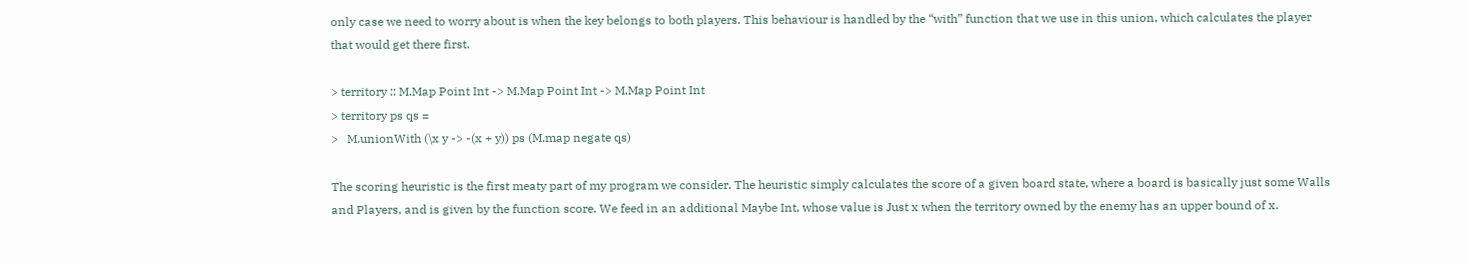only case we need to worry about is when the key belongs to both players. This behaviour is handled by the “with” function that we use in this union, which calculates the player that would get there first.

> territory :: M.Map Point Int -> M.Map Point Int -> M.Map Point Int
> territory ps qs =
>   M.unionWith (\x y -> -(x + y)) ps (M.map negate qs)

The scoring heuristic is the first meaty part of my program we consider. The heuristic simply calculates the score of a given board state, where a board is basically just some Walls and Players, and is given by the function score. We feed in an additional Maybe Int, whose value is Just x when the territory owned by the enemy has an upper bound of x.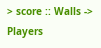> score :: Walls -> Players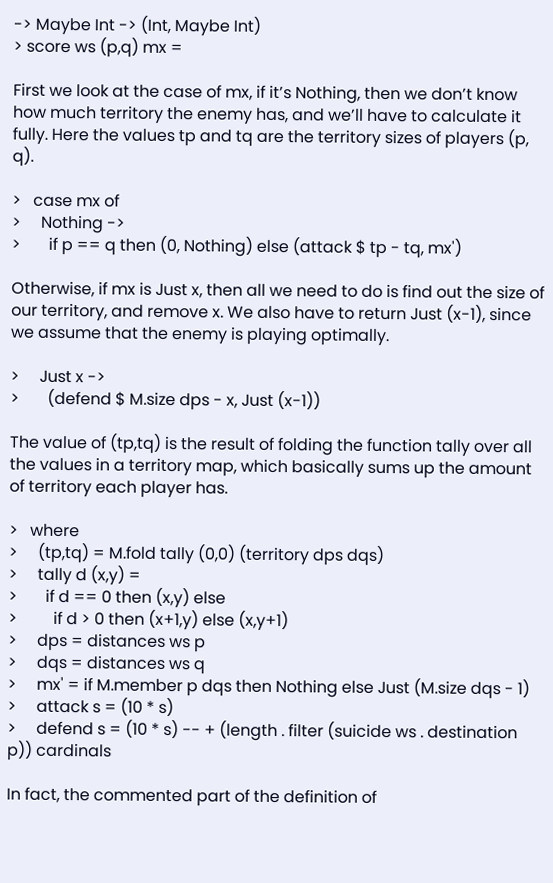-> Maybe Int -> (Int, Maybe Int)
> score ws (p,q) mx =

First we look at the case of mx, if it’s Nothing, then we don’t know how much territory the enemy has, and we’ll have to calculate it fully. Here the values tp and tq are the territory sizes of players (p, q).

>   case mx of
>     Nothing ->
>       if p == q then (0, Nothing) else (attack $ tp - tq, mx')

Otherwise, if mx is Just x, then all we need to do is find out the size of our territory, and remove x. We also have to return Just (x-1), since we assume that the enemy is playing optimally.

>     Just x ->
>       (defend $ M.size dps - x, Just (x-1))

The value of (tp,tq) is the result of folding the function tally over all the values in a territory map, which basically sums up the amount of territory each player has.

>   where
>     (tp,tq) = M.fold tally (0,0) (territory dps dqs)
>     tally d (x,y) =
>       if d == 0 then (x,y) else
>         if d > 0 then (x+1,y) else (x,y+1)
>     dps = distances ws p
>     dqs = distances ws q
>     mx' = if M.member p dqs then Nothing else Just (M.size dqs - 1)
>     attack s = (10 * s)
>     defend s = (10 * s) -- + (length . filter (suicide ws . destination p)) cardinals

In fact, the commented part of the definition of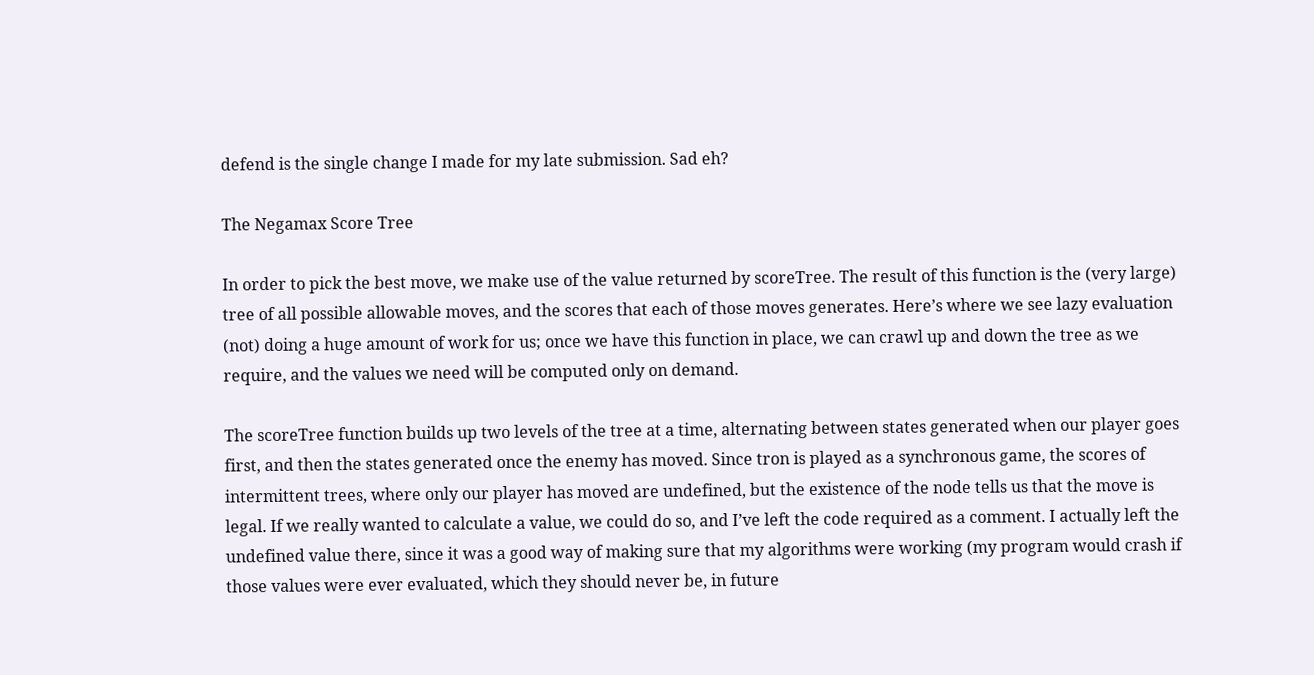defend is the single change I made for my late submission. Sad eh?

The Negamax Score Tree

In order to pick the best move, we make use of the value returned by scoreTree. The result of this function is the (very large) tree of all possible allowable moves, and the scores that each of those moves generates. Here’s where we see lazy evaluation (not) doing a huge amount of work for us; once we have this function in place, we can crawl up and down the tree as we require, and the values we need will be computed only on demand.

The scoreTree function builds up two levels of the tree at a time, alternating between states generated when our player goes first, and then the states generated once the enemy has moved. Since tron is played as a synchronous game, the scores of intermittent trees, where only our player has moved are undefined, but the existence of the node tells us that the move is legal. If we really wanted to calculate a value, we could do so, and I’ve left the code required as a comment. I actually left the undefined value there, since it was a good way of making sure that my algorithms were working (my program would crash if those values were ever evaluated, which they should never be, in future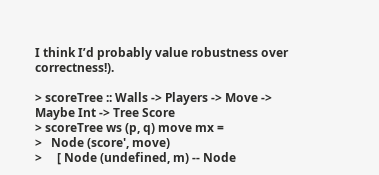I think I’d probably value robustness over correctness!).

> scoreTree :: Walls -> Players -> Move -> Maybe Int -> Tree Score
> scoreTree ws (p, q) move mx =
>   Node (score', move)
>     [ Node (undefined, m) -- Node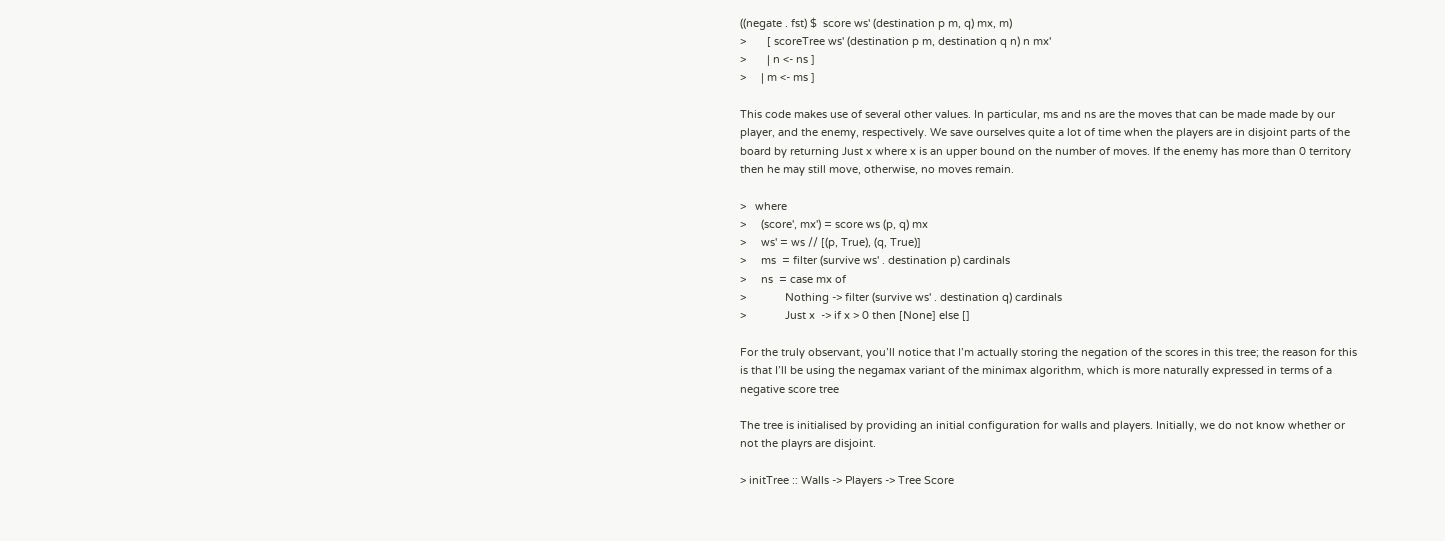((negate . fst) $  score ws' (destination p m, q) mx, m)
>       [ scoreTree ws' (destination p m, destination q n) n mx'
>       | n <- ns ]
>     | m <- ms ]

This code makes use of several other values. In particular, ms and ns are the moves that can be made made by our player, and the enemy, respectively. We save ourselves quite a lot of time when the players are in disjoint parts of the board by returning Just x where x is an upper bound on the number of moves. If the enemy has more than 0 territory then he may still move, otherwise, no moves remain.

>   where
>     (score', mx') = score ws (p, q) mx
>     ws' = ws // [(p, True), (q, True)]
>     ms  = filter (survive ws' . destination p) cardinals
>     ns  = case mx of
>             Nothing -> filter (survive ws' . destination q) cardinals
>             Just x  -> if x > 0 then [None] else []

For the truly observant, you’ll notice that I’m actually storing the negation of the scores in this tree; the reason for this is that I’ll be using the negamax variant of the minimax algorithm, which is more naturally expressed in terms of a negative score tree

The tree is initialised by providing an initial configuration for walls and players. Initially, we do not know whether or not the playrs are disjoint.

> initTree :: Walls -> Players -> Tree Score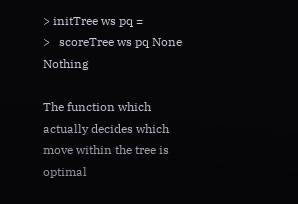> initTree ws pq =
>   scoreTree ws pq None Nothing

The function which actually decides which move within the tree is optimal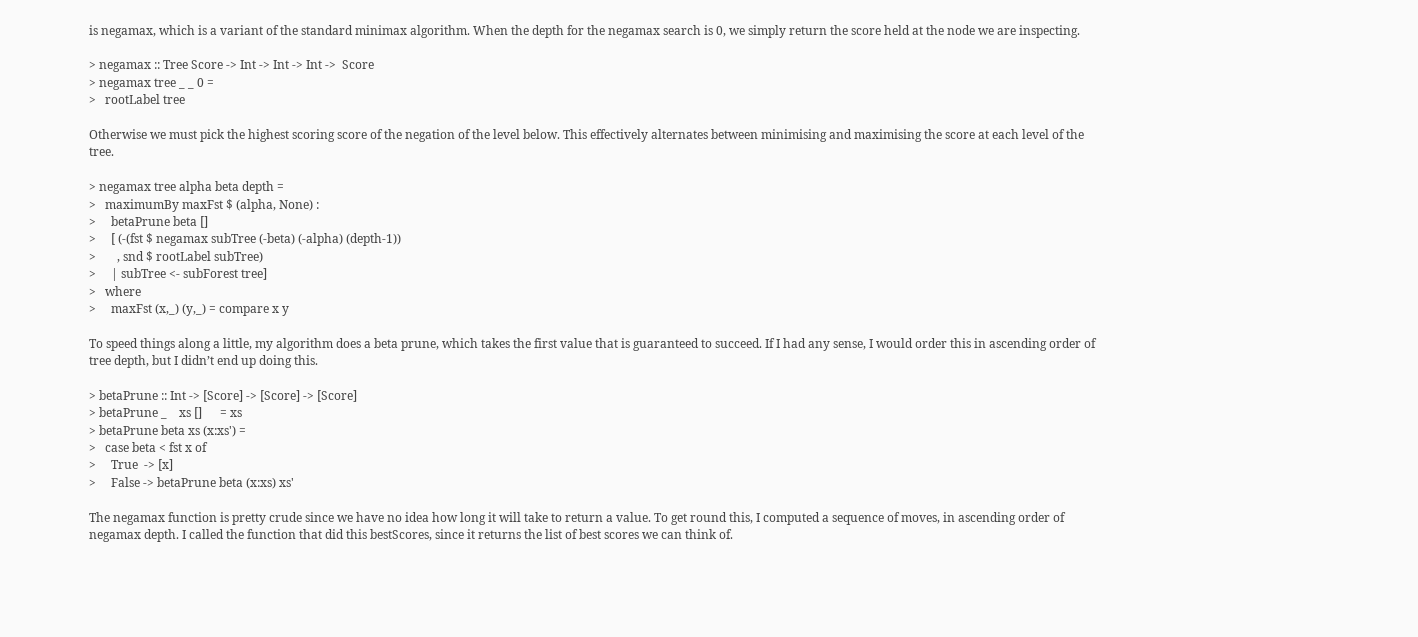is negamax, which is a variant of the standard minimax algorithm. When the depth for the negamax search is 0, we simply return the score held at the node we are inspecting.

> negamax :: Tree Score -> Int -> Int -> Int ->  Score
> negamax tree _ _ 0 =
>   rootLabel tree

Otherwise we must pick the highest scoring score of the negation of the level below. This effectively alternates between minimising and maximising the score at each level of the tree.

> negamax tree alpha beta depth =
>   maximumBy maxFst $ (alpha, None) :
>     betaPrune beta []
>     [ (-(fst $ negamax subTree (-beta) (-alpha) (depth-1))
>       , snd $ rootLabel subTree)
>     | subTree <- subForest tree]
>   where
>     maxFst (x,_) (y,_) = compare x y

To speed things along a little, my algorithm does a beta prune, which takes the first value that is guaranteed to succeed. If I had any sense, I would order this in ascending order of tree depth, but I didn’t end up doing this.

> betaPrune :: Int -> [Score] -> [Score] -> [Score]
> betaPrune _    xs []      = xs
> betaPrune beta xs (x:xs') =
>   case beta < fst x of
>     True  -> [x]
>     False -> betaPrune beta (x:xs) xs'

The negamax function is pretty crude since we have no idea how long it will take to return a value. To get round this, I computed a sequence of moves, in ascending order of negamax depth. I called the function that did this bestScores, since it returns the list of best scores we can think of.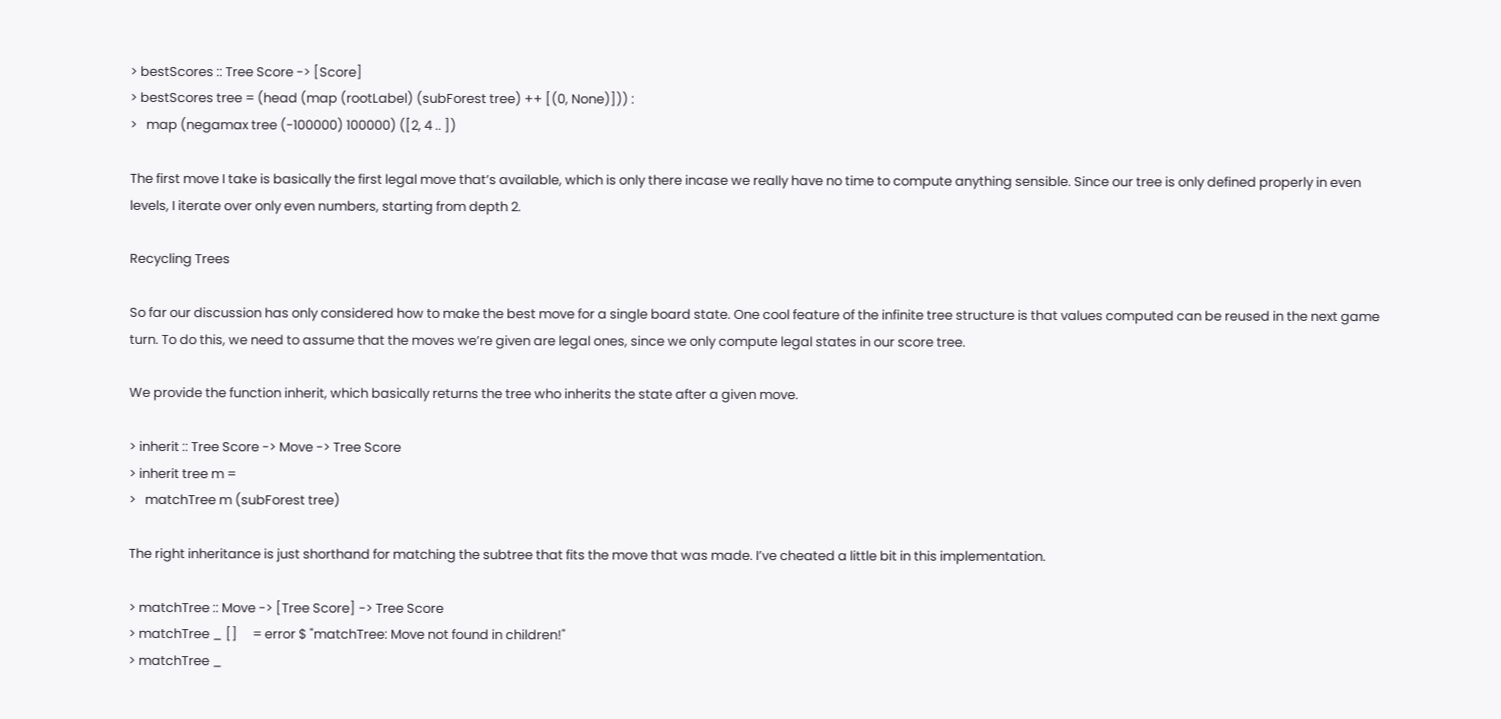> bestScores :: Tree Score -> [Score]
> bestScores tree = (head (map (rootLabel) (subForest tree) ++ [(0, None)])) :
>   map (negamax tree (-100000) 100000) ([2, 4 .. ])

The first move I take is basically the first legal move that’s available, which is only there incase we really have no time to compute anything sensible. Since our tree is only defined properly in even levels, I iterate over only even numbers, starting from depth 2.

Recycling Trees

So far our discussion has only considered how to make the best move for a single board state. One cool feature of the infinite tree structure is that values computed can be reused in the next game turn. To do this, we need to assume that the moves we’re given are legal ones, since we only compute legal states in our score tree.

We provide the function inherit, which basically returns the tree who inherits the state after a given move.

> inherit :: Tree Score -> Move -> Tree Score
> inherit tree m =
>   matchTree m (subForest tree)

The right inheritance is just shorthand for matching the subtree that fits the move that was made. I’ve cheated a little bit in this implementation.

> matchTree :: Move -> [Tree Score] -> Tree Score
> matchTree _ []     = error $ "matchTree: Move not found in children!"
> matchTree _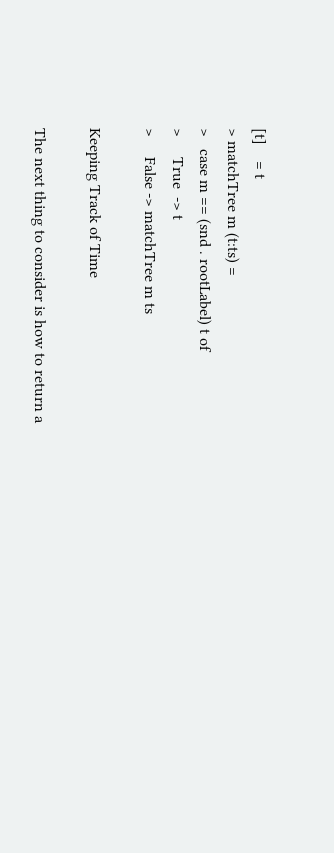[t]    = t
> matchTree m (t:ts) =
>   case m == (snd . rootLabel) t of
>     True  -> t
>     False -> matchTree m ts

Keeping Track of Time

The next thing to consider is how to return a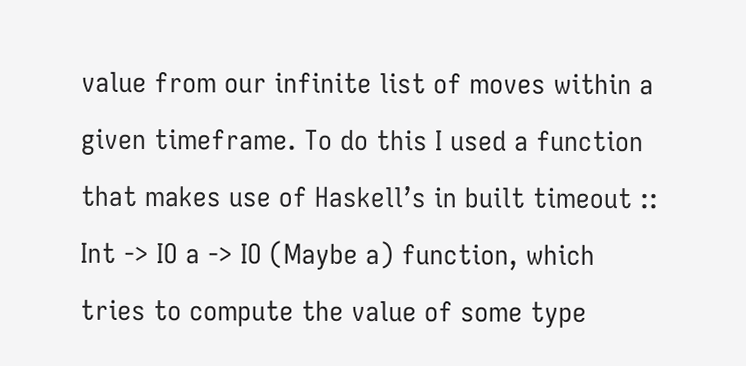value from our infinite list of moves within a given timeframe. To do this I used a function that makes use of Haskell’s in built timeout :: Int -> IO a -> IO (Maybe a) function, which tries to compute the value of some type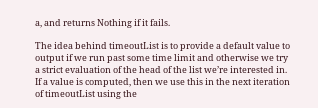a, and returns Nothing if it fails.

The idea behind timeoutList is to provide a default value to output if we run past some time limit and otherwise we try a strict evaluation of the head of the list we’re interested in. If a value is computed, then we use this in the next iteration of timeoutList using the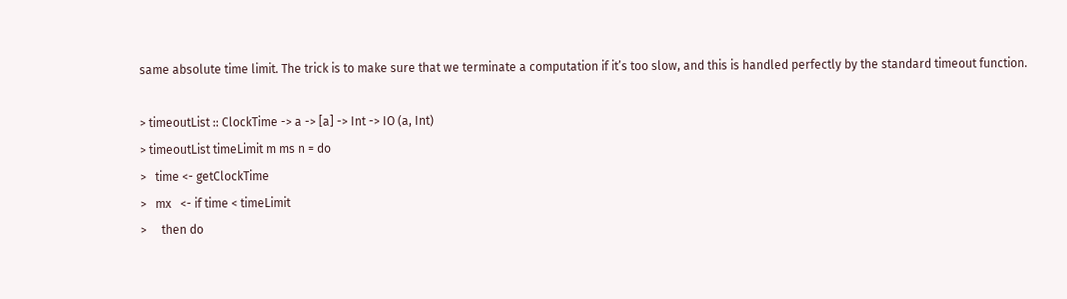same absolute time limit. The trick is to make sure that we terminate a computation if it’s too slow, and this is handled perfectly by the standard timeout function.

> timeoutList :: ClockTime -> a -> [a] -> Int -> IO (a, Int)
> timeoutList timeLimit m ms n = do
>   time <- getClockTime
>   mx   <- if time < timeLimit
>     then do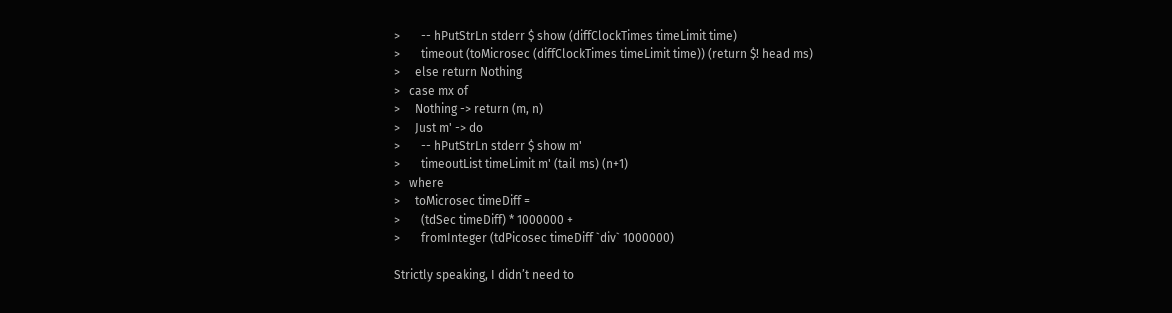>       -- hPutStrLn stderr $ show (diffClockTimes timeLimit time)
>       timeout (toMicrosec (diffClockTimes timeLimit time)) (return $! head ms)
>     else return Nothing
>   case mx of
>     Nothing -> return (m, n)
>     Just m' -> do
>       -- hPutStrLn stderr $ show m'
>       timeoutList timeLimit m' (tail ms) (n+1)
>   where
>     toMicrosec timeDiff =
>       (tdSec timeDiff) * 1000000 +
>       fromInteger (tdPicosec timeDiff `div` 1000000)

Strictly speaking, I didn’t need to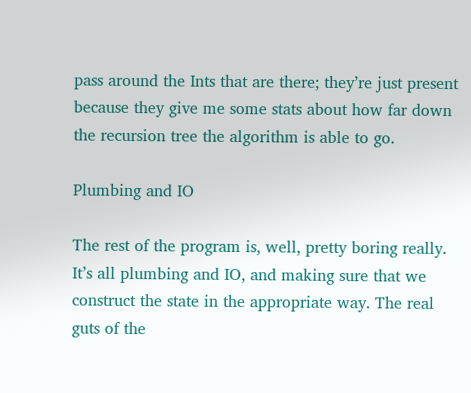pass around the Ints that are there; they’re just present because they give me some stats about how far down the recursion tree the algorithm is able to go.

Plumbing and IO

The rest of the program is, well, pretty boring really. It’s all plumbing and IO, and making sure that we construct the state in the appropriate way. The real guts of the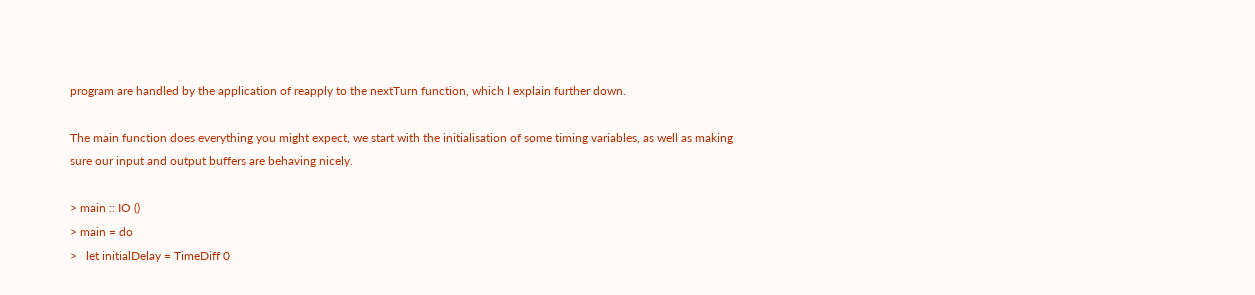program are handled by the application of reapply to the nextTurn function, which I explain further down.

The main function does everything you might expect, we start with the initialisation of some timing variables, as well as making sure our input and output buffers are behaving nicely.

> main :: IO ()
> main = do
>   let initialDelay = TimeDiff 0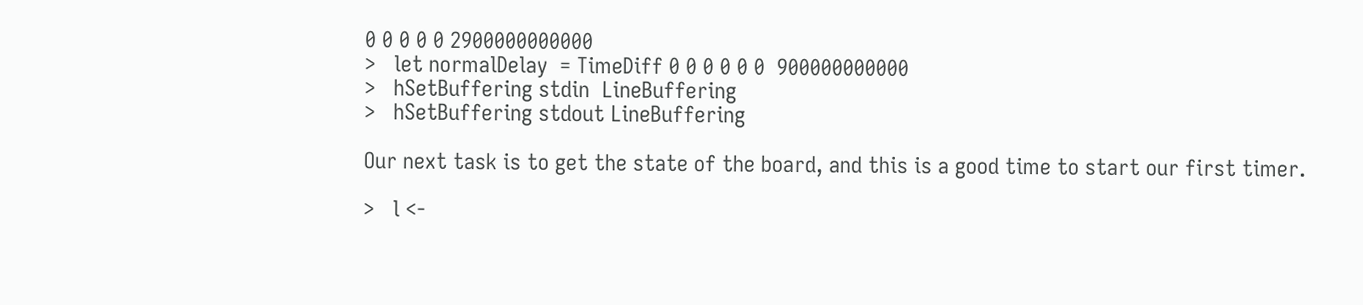0 0 0 0 0 2900000000000
>   let normalDelay  = TimeDiff 0 0 0 0 0 0  900000000000
>   hSetBuffering stdin  LineBuffering
>   hSetBuffering stdout LineBuffering

Our next task is to get the state of the board, and this is a good time to start our first timer.

>   l <-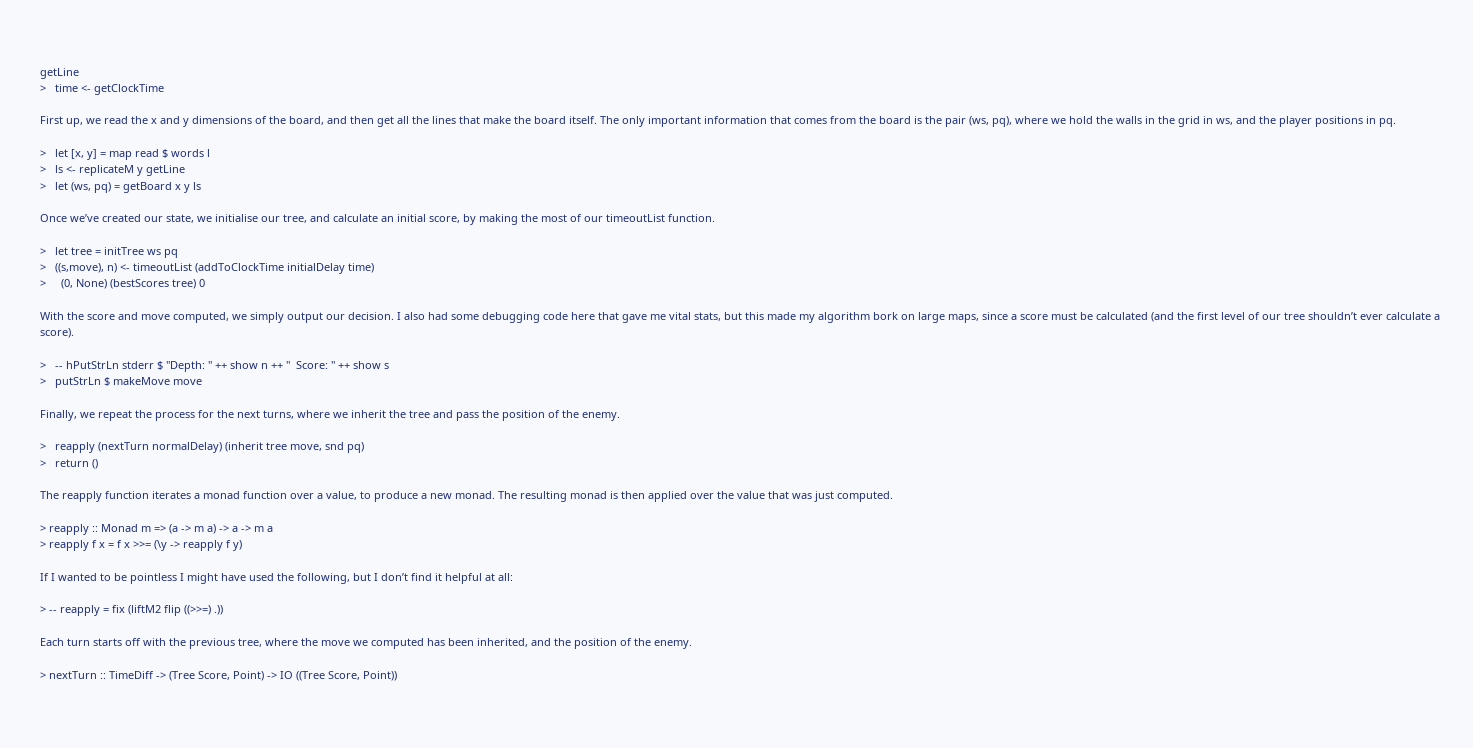getLine
>   time <- getClockTime

First up, we read the x and y dimensions of the board, and then get all the lines that make the board itself. The only important information that comes from the board is the pair (ws, pq), where we hold the walls in the grid in ws, and the player positions in pq.

>   let [x, y] = map read $ words l
>   ls <- replicateM y getLine
>   let (ws, pq) = getBoard x y ls

Once we’ve created our state, we initialise our tree, and calculate an initial score, by making the most of our timeoutList function.

>   let tree = initTree ws pq
>   ((s,move), n) <- timeoutList (addToClockTime initialDelay time)
>     (0, None) (bestScores tree) 0

With the score and move computed, we simply output our decision. I also had some debugging code here that gave me vital stats, but this made my algorithm bork on large maps, since a score must be calculated (and the first level of our tree shouldn’t ever calculate a score).

>   -- hPutStrLn stderr $ "Depth: " ++ show n ++ "  Score: " ++ show s
>   putStrLn $ makeMove move

Finally, we repeat the process for the next turns, where we inherit the tree and pass the position of the enemy.

>   reapply (nextTurn normalDelay) (inherit tree move, snd pq)
>   return ()

The reapply function iterates a monad function over a value, to produce a new monad. The resulting monad is then applied over the value that was just computed.

> reapply :: Monad m => (a -> m a) -> a -> m a
> reapply f x = f x >>= (\y -> reapply f y)

If I wanted to be pointless I might have used the following, but I don’t find it helpful at all:

> -- reapply = fix (liftM2 flip ((>>=) .))

Each turn starts off with the previous tree, where the move we computed has been inherited, and the position of the enemy.

> nextTurn :: TimeDiff -> (Tree Score, Point) -> IO ((Tree Score, Point))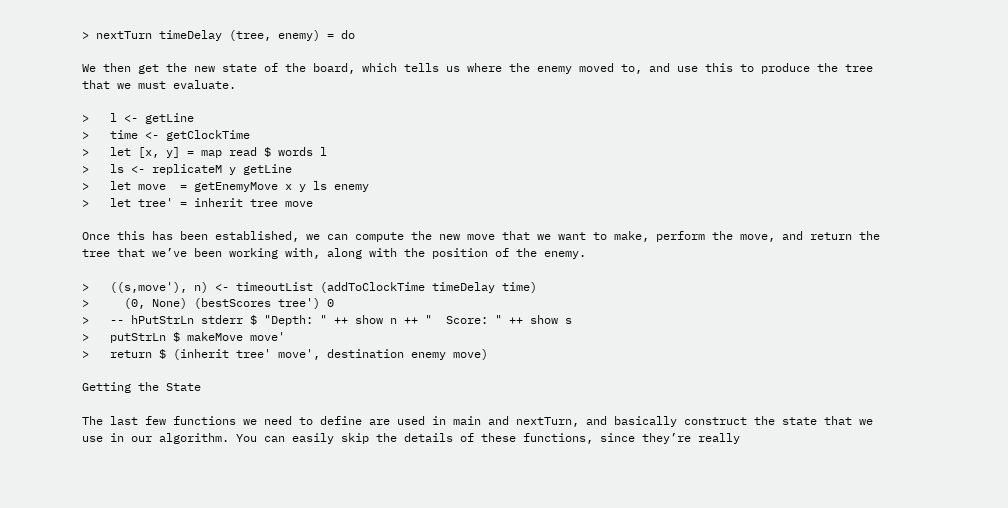> nextTurn timeDelay (tree, enemy) = do

We then get the new state of the board, which tells us where the enemy moved to, and use this to produce the tree that we must evaluate.

>   l <- getLine
>   time <- getClockTime
>   let [x, y] = map read $ words l
>   ls <- replicateM y getLine
>   let move  = getEnemyMove x y ls enemy
>   let tree' = inherit tree move

Once this has been established, we can compute the new move that we want to make, perform the move, and return the tree that we’ve been working with, along with the position of the enemy.

>   ((s,move'), n) <- timeoutList (addToClockTime timeDelay time)
>     (0, None) (bestScores tree') 0
>   -- hPutStrLn stderr $ "Depth: " ++ show n ++ "  Score: " ++ show s
>   putStrLn $ makeMove move'
>   return $ (inherit tree' move', destination enemy move)

Getting the State

The last few functions we need to define are used in main and nextTurn, and basically construct the state that we use in our algorithm. You can easily skip the details of these functions, since they’re really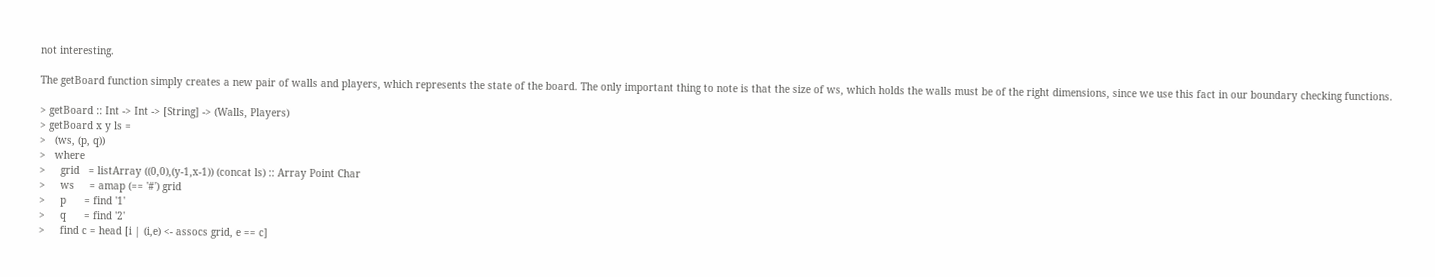not interesting.

The getBoard function simply creates a new pair of walls and players, which represents the state of the board. The only important thing to note is that the size of ws, which holds the walls must be of the right dimensions, since we use this fact in our boundary checking functions.

> getBoard :: Int -> Int -> [String] -> (Walls, Players)
> getBoard x y ls =
>   (ws, (p, q))
>   where
>     grid   = listArray ((0,0),(y-1,x-1)) (concat ls) :: Array Point Char
>     ws     = amap (== '#') grid
>     p      = find '1'
>     q      = find '2'
>     find c = head [i | (i,e) <- assocs grid, e == c]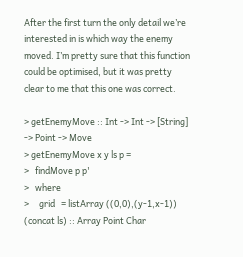After the first turn the only detail we’re interested in is which way the enemy moved. I’m pretty sure that this function could be optimised, but it was pretty clear to me that this one was correct.

> getEnemyMove :: Int -> Int -> [String] -> Point -> Move
> getEnemyMove x y ls p =
>   findMove p p'
>   where
>     grid   = listArray ((0,0),(y-1,x-1)) (concat ls) :: Array Point Char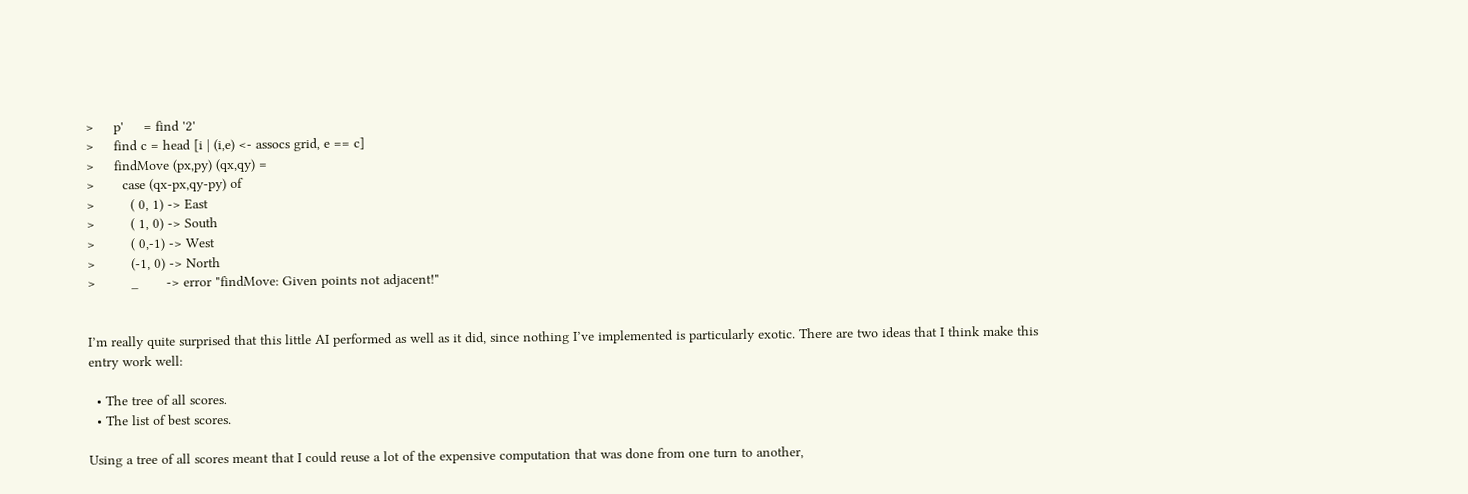>     p'     = find '2'
>     find c = head [i | (i,e) <- assocs grid, e == c]
>     findMove (px,py) (qx,qy) =
>       case (qx-px,qy-py) of
>         ( 0, 1) -> East
>         ( 1, 0) -> South
>         ( 0,-1) -> West
>         (-1, 0) -> North
>         _       -> error "findMove: Given points not adjacent!"


I’m really quite surprised that this little AI performed as well as it did, since nothing I’ve implemented is particularly exotic. There are two ideas that I think make this entry work well:

  • The tree of all scores.
  • The list of best scores.

Using a tree of all scores meant that I could reuse a lot of the expensive computation that was done from one turn to another,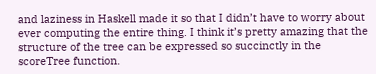and laziness in Haskell made it so that I didn’t have to worry about ever computing the entire thing. I think it’s pretty amazing that the structure of the tree can be expressed so succinctly in the scoreTree function.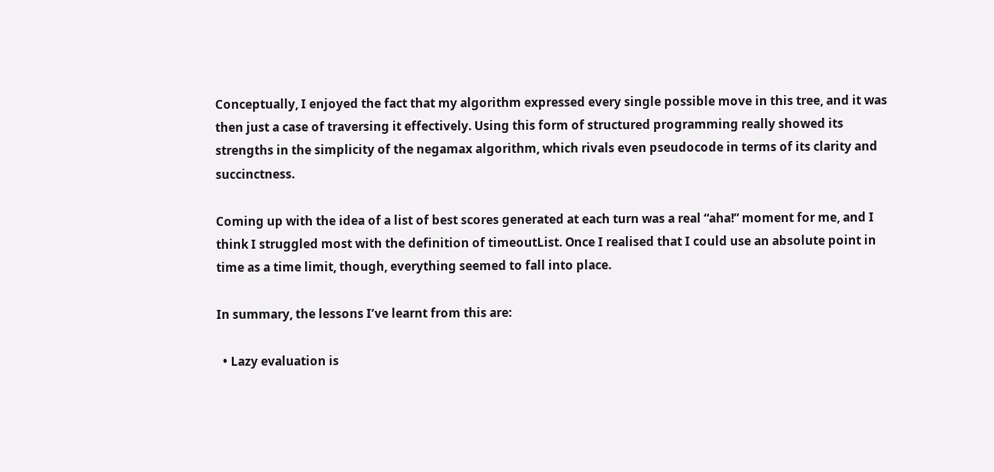Conceptually, I enjoyed the fact that my algorithm expressed every single possible move in this tree, and it was then just a case of traversing it effectively. Using this form of structured programming really showed its strengths in the simplicity of the negamax algorithm, which rivals even pseudocode in terms of its clarity and succinctness.

Coming up with the idea of a list of best scores generated at each turn was a real “aha!” moment for me, and I think I struggled most with the definition of timeoutList. Once I realised that I could use an absolute point in time as a time limit, though, everything seemed to fall into place.

In summary, the lessons I’ve learnt from this are:

  • Lazy evaluation is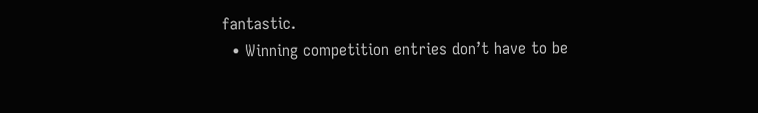fantastic.
  • Winning competition entries don’t have to be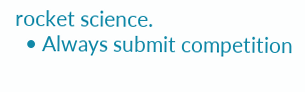rocket science.
  • Always submit competition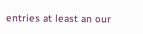entries at least an our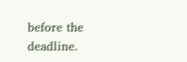before the deadline.